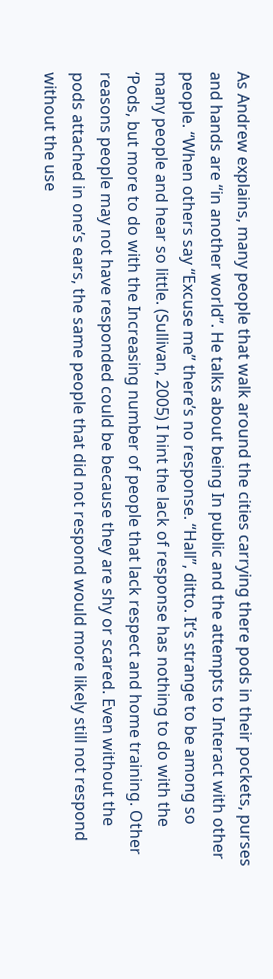As Andrew explains, many people that walk around the cities carrying there pods in their pockets, purses and hands are “in another world”. He talks about being In public and the attempts to Interact with other people. “When others say “Excuse me” there’s no response. “Hall”, ditto. It’s strange to be among so many people and hear so little. (Sullivan, 2005) I hint the lack of response has nothing to do with the ‘Pods, but more to do with the Increasing number of people that lack respect and home training. Other reasons people may not have responded could be because they are shy or scared. Even without the pods attached in one’s ears, the same people that did not respond would more likely still not respond without the use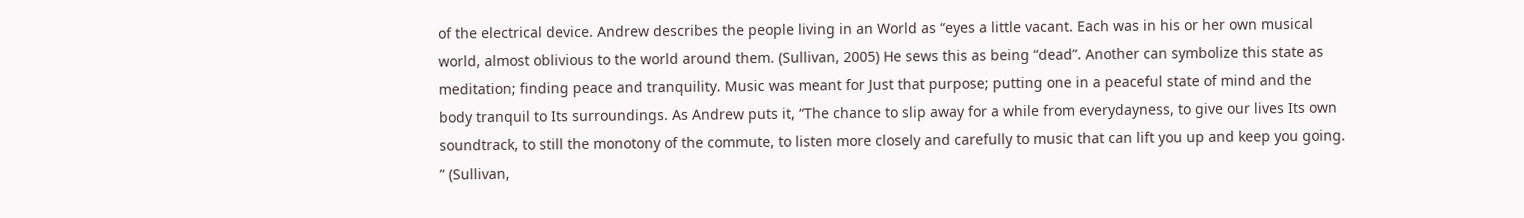of the electrical device. Andrew describes the people living in an World as “eyes a little vacant. Each was in his or her own musical world, almost oblivious to the world around them. (Sullivan, 2005) He sews this as being “dead”. Another can symbolize this state as meditation; finding peace and tranquility. Music was meant for Just that purpose; putting one in a peaceful state of mind and the body tranquil to Its surroundings. As Andrew puts it, “The chance to slip away for a while from everydayness, to give our lives Its own soundtrack, to still the monotony of the commute, to listen more closely and carefully to music that can lift you up and keep you going. ” (Sullivan,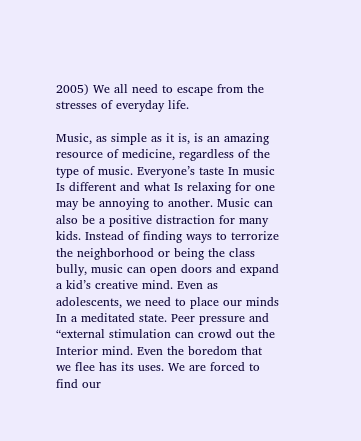2005) We all need to escape from the stresses of everyday life.

Music, as simple as it is, is an amazing resource of medicine, regardless of the type of music. Everyone’s taste In music Is different and what Is relaxing for one may be annoying to another. Music can also be a positive distraction for many kids. Instead of finding ways to terrorize the neighborhood or being the class bully, music can open doors and expand a kid’s creative mind. Even as adolescents, we need to place our minds In a meditated state. Peer pressure and “external stimulation can crowd out the Interior mind. Even the boredom that we flee has its uses. We are forced to find our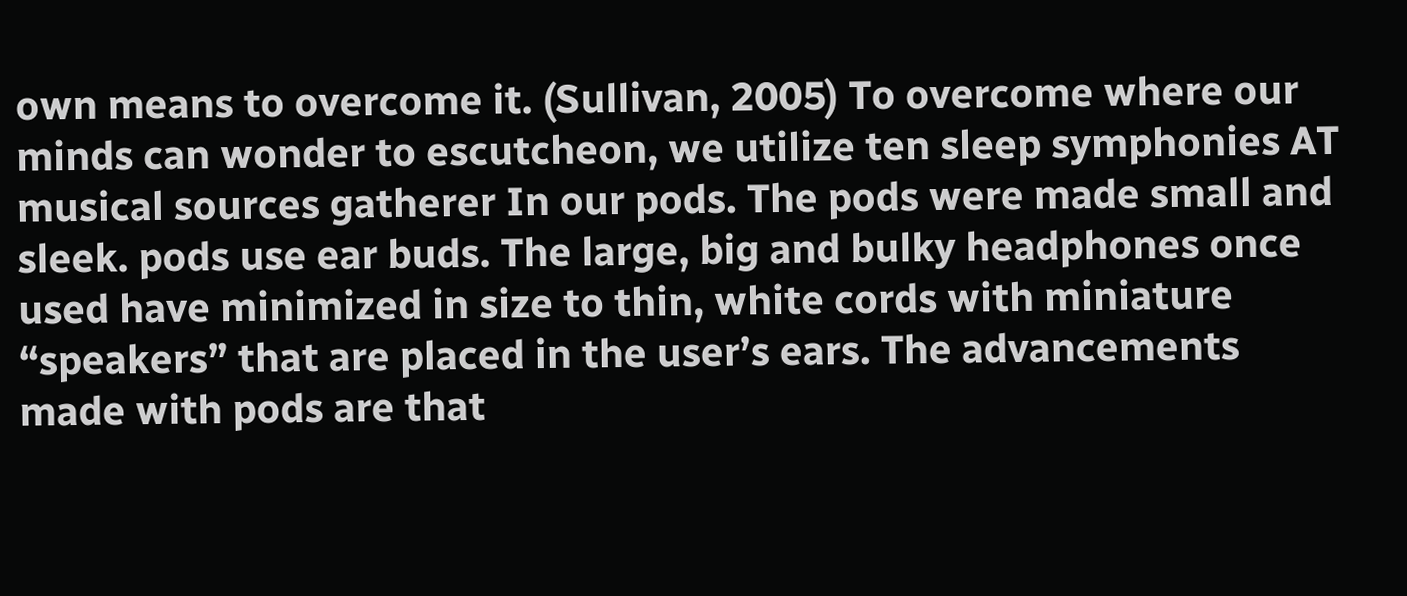own means to overcome it. (Sullivan, 2005) To overcome where our minds can wonder to escutcheon, we utilize ten sleep symphonies AT musical sources gatherer In our pods. The pods were made small and sleek. pods use ear buds. The large, big and bulky headphones once used have minimized in size to thin, white cords with miniature “speakers” that are placed in the user’s ears. The advancements made with pods are that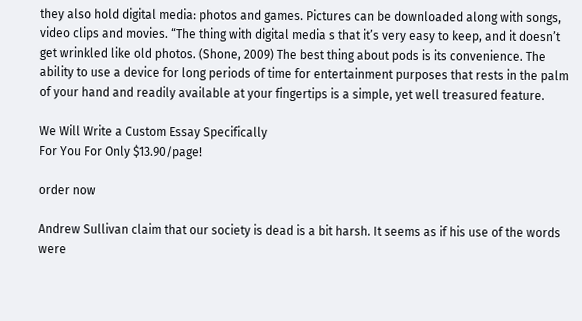they also hold digital media: photos and games. Pictures can be downloaded along with songs, video clips and movies. “The thing with digital media s that it’s very easy to keep, and it doesn’t get wrinkled like old photos. (Shone, 2009) The best thing about pods is its convenience. The ability to use a device for long periods of time for entertainment purposes that rests in the palm of your hand and readily available at your fingertips is a simple, yet well treasured feature.

We Will Write a Custom Essay Specifically
For You For Only $13.90/page!

order now

Andrew Sullivan claim that our society is dead is a bit harsh. It seems as if his use of the words were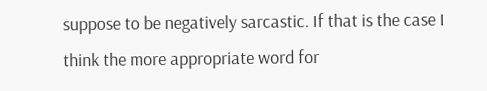suppose to be negatively sarcastic. If that is the case I think the more appropriate word for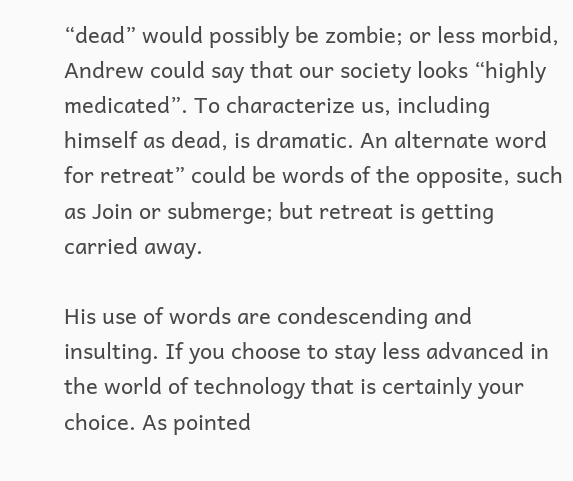“dead” would possibly be zombie; or less morbid, Andrew could say that our society looks “highly medicated”. To characterize us, including himself as dead, is dramatic. An alternate word for retreat” could be words of the opposite, such as Join or submerge; but retreat is getting carried away.

His use of words are condescending and insulting. If you choose to stay less advanced in the world of technology that is certainly your choice. As pointed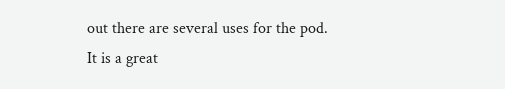out there are several uses for the pod. It is a great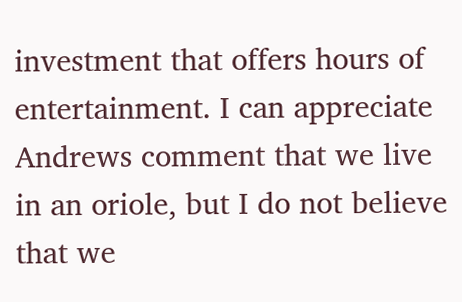investment that offers hours of entertainment. I can appreciate Andrews comment that we live in an oriole, but I do not believe that we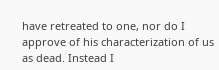have retreated to one, nor do I approve of his characterization of us as dead. Instead I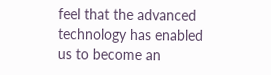feel that the advanced technology has enabled us to become an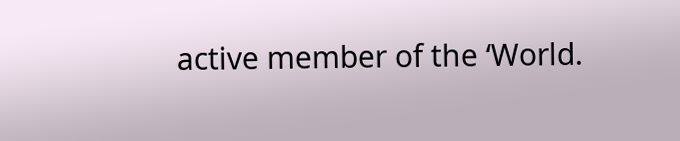active member of the ‘World.